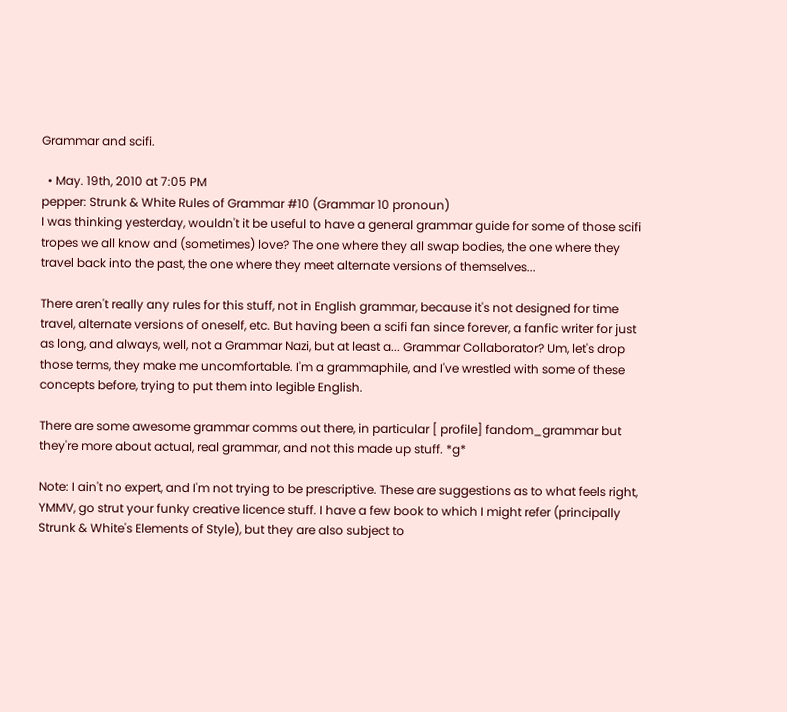Grammar and scifi.

  • May. 19th, 2010 at 7:05 PM
pepper: Strunk & White Rules of Grammar #10 (Grammar 10 pronoun)
I was thinking yesterday, wouldn't it be useful to have a general grammar guide for some of those scifi tropes we all know and (sometimes) love? The one where they all swap bodies, the one where they travel back into the past, the one where they meet alternate versions of themselves...

There aren't really any rules for this stuff, not in English grammar, because it's not designed for time travel, alternate versions of oneself, etc. But having been a scifi fan since forever, a fanfic writer for just as long, and always, well, not a Grammar Nazi, but at least a... Grammar Collaborator? Um, let's drop those terms, they make me uncomfortable. I'm a grammaphile, and I've wrestled with some of these concepts before, trying to put them into legible English.

There are some awesome grammar comms out there, in particular [ profile] fandom_grammar but they're more about actual, real grammar, and not this made up stuff. *g*

Note: I ain't no expert, and I'm not trying to be prescriptive. These are suggestions as to what feels right, YMMV, go strut your funky creative licence stuff. I have a few book to which I might refer (principally Strunk & White's Elements of Style), but they are also subject to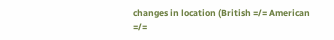changes in location (British =/= American =/=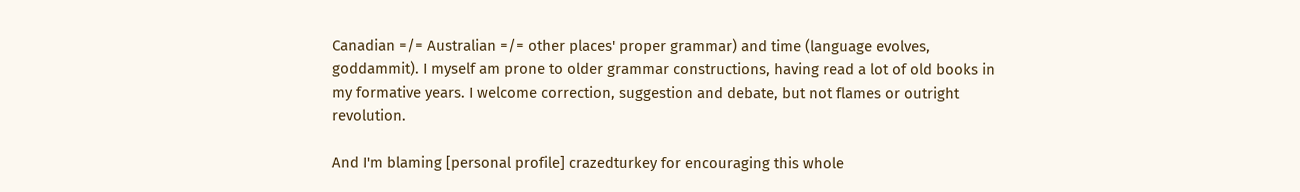Canadian =/= Australian =/= other places' proper grammar) and time (language evolves, goddammit). I myself am prone to older grammar constructions, having read a lot of old books in my formative years. I welcome correction, suggestion and debate, but not flames or outright revolution.

And I'm blaming [personal profile] crazedturkey for encouraging this whole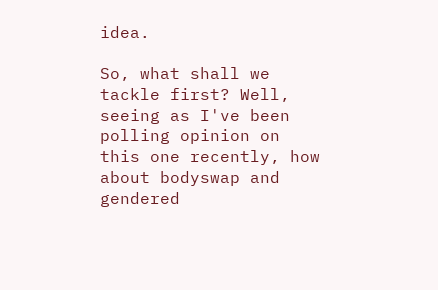idea.

So, what shall we tackle first? Well, seeing as I've been polling opinion on this one recently, how about bodyswap and gendered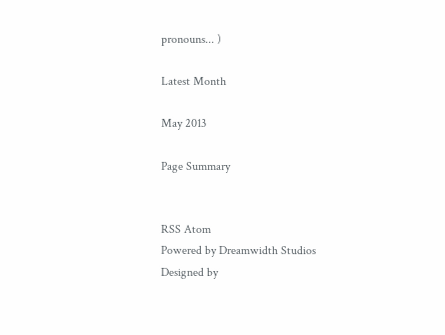pronouns... )

Latest Month

May 2013

Page Summary


RSS Atom
Powered by Dreamwidth Studios
Designed by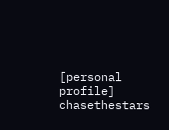[personal profile] chasethestars